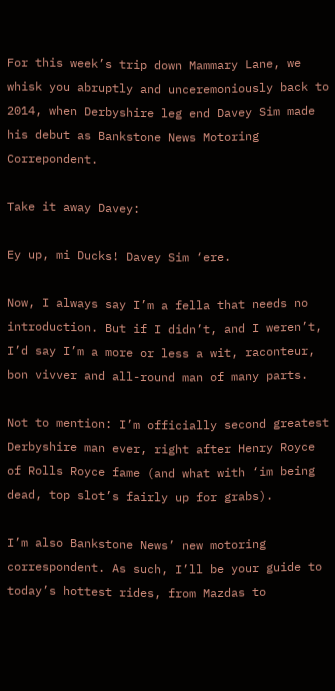For this week’s trip down Mammary Lane, we whisk you abruptly and unceremoniously back to 2014, when Derbyshire leg end Davey Sim made his debut as Bankstone News Motoring Correpondent.

Take it away Davey:

Ey up, mi Ducks! Davey Sim ‘ere.

Now, I always say I’m a fella that needs no introduction. But if I didn’t, and I weren’t, I’d say I’m a more or less a wit, raconteur, bon vivver and all-round man of many parts.

Not to mention: I’m officially second greatest Derbyshire man ever, right after Henry Royce of Rolls Royce fame (and what with ‘im being dead, top slot’s fairly up for grabs).

I’m also Bankstone News’ new motoring correspondent. As such, I’ll be your guide to today’s hottest rides, from Mazdas to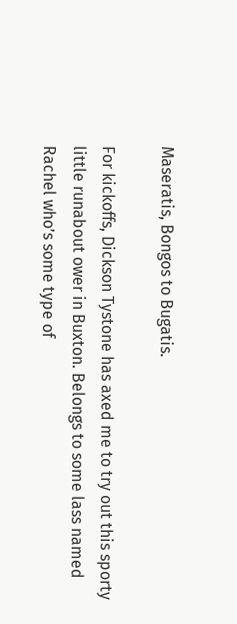Maseratis, Bongos to Bugatis.

For kickoffs, Dickson Tystone has axed me to try out this sporty little runabout ower in Buxton. Belongs to some lass named Rachel who’s some type of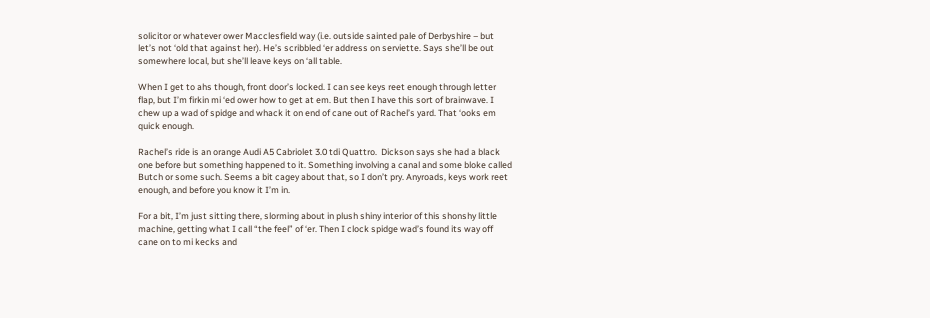solicitor or whatever ower Macclesfield way (i.e. outside sainted pale of Derbyshire – but let’s not ‘old that against her). He’s scribbled ‘er address on serviette. Says she’ll be out somewhere local, but she’ll leave keys on ‘all table.

When I get to ahs though, front door’s locked. I can see keys reet enough through letter flap, but I’m firkin mi ‘ed ower how to get at em. But then I have this sort of brainwave. I chew up a wad of spidge and whack it on end of cane out of Rachel’s yard. That ‘ooks em quick enough.

Rachel’s ride is an orange Audi A5 Cabriolet 3.0 tdi Quattro.  Dickson says she had a black one before but something happened to it. Something involving a canal and some bloke called Butch or some such. Seems a bit cagey about that, so I don’t pry. Anyroads, keys work reet enough, and before you know it I’m in.

For a bit, I’m just sitting there, slorming about in plush shiny interior of this shonshy little machine, getting what I call “the feel” of ‘er. Then I clock spidge wad’s found its way off cane on to mi kecks and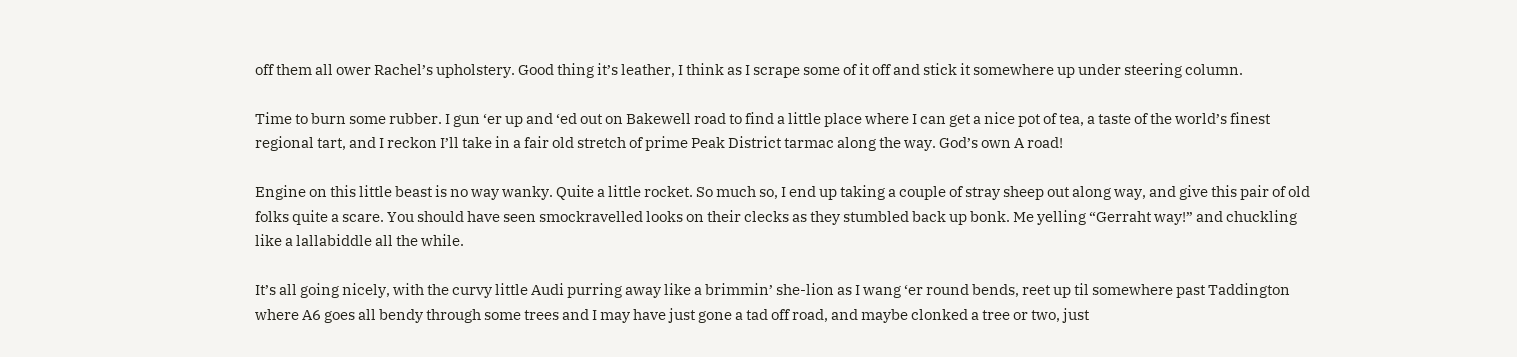off them all ower Rachel’s upholstery. Good thing it’s leather, I think as I scrape some of it off and stick it somewhere up under steering column.

Time to burn some rubber. I gun ‘er up and ‘ed out on Bakewell road to find a little place where I can get a nice pot of tea, a taste of the world’s finest regional tart, and I reckon I’ll take in a fair old stretch of prime Peak District tarmac along the way. God’s own A road!

Engine on this little beast is no way wanky. Quite a little rocket. So much so, I end up taking a couple of stray sheep out along way, and give this pair of old folks quite a scare. You should have seen smockravelled looks on their clecks as they stumbled back up bonk. Me yelling “Gerraht way!” and chuckling like a lallabiddle all the while.

It’s all going nicely, with the curvy little Audi purring away like a brimmin’ she-lion as I wang ‘er round bends, reet up til somewhere past Taddington where A6 goes all bendy through some trees and I may have just gone a tad off road, and maybe clonked a tree or two, just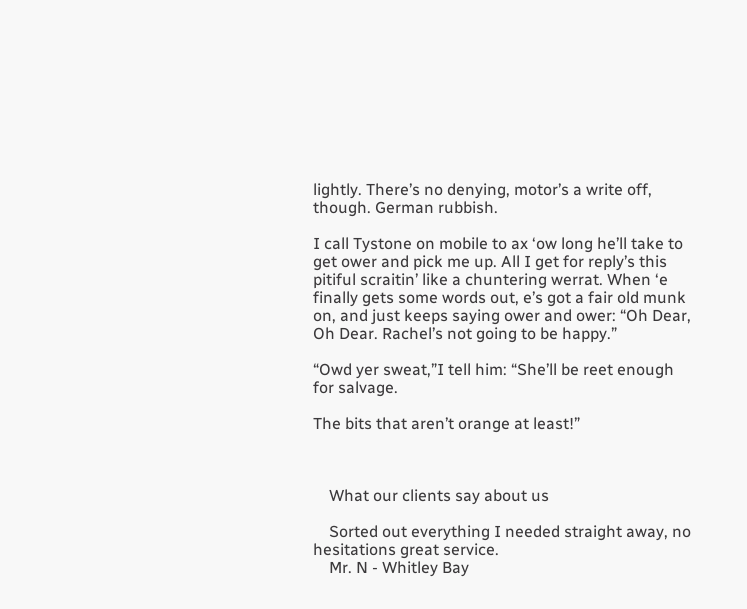lightly. There’s no denying, motor’s a write off, though. German rubbish.

I call Tystone on mobile to ax ‘ow long he’ll take to get ower and pick me up. All I get for reply’s this pitiful scraitin’ like a chuntering werrat. When ‘e finally gets some words out, e’s got a fair old munk on, and just keeps saying ower and ower: “Oh Dear, Oh Dear. Rachel’s not going to be happy.”

“Owd yer sweat,”I tell him: “She’ll be reet enough for salvage.

The bits that aren’t orange at least!”



    What our clients say about us

    Sorted out everything I needed straight away, no hesitations great service.
    Mr. N - Whitley Bay